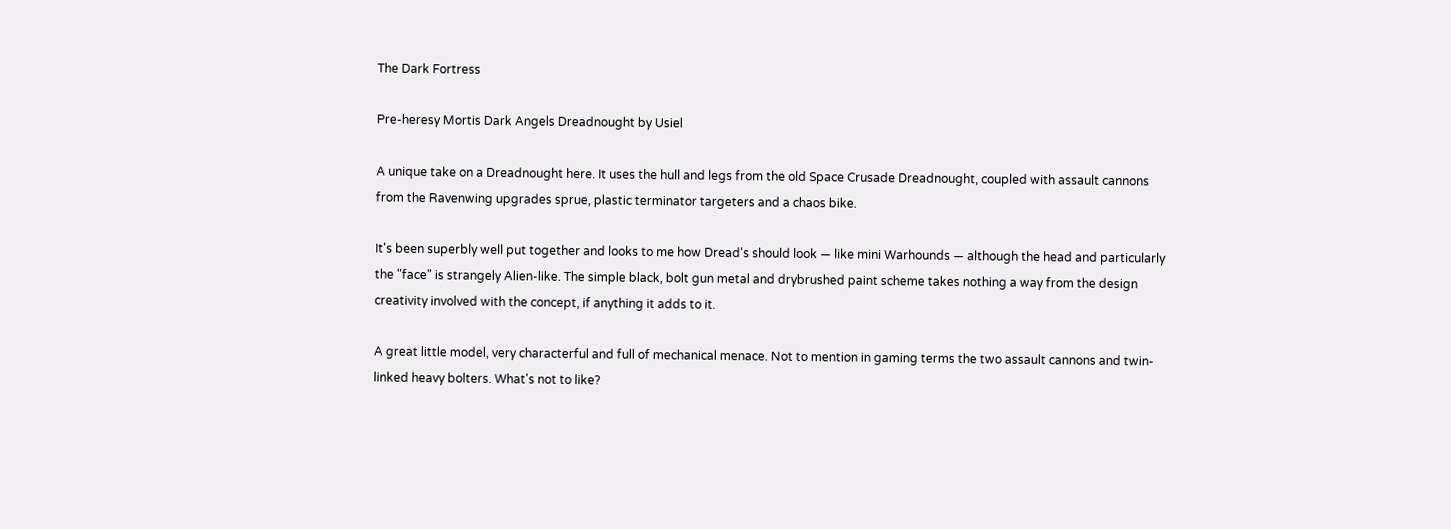The Dark Fortress

Pre-heresy Mortis Dark Angels Dreadnought by Usiel

A unique take on a Dreadnought here. It uses the hull and legs from the old Space Crusade Dreadnought, coupled with assault cannons from the Ravenwing upgrades sprue, plastic terminator targeters and a chaos bike.

It's been superbly well put together and looks to me how Dread's should look — like mini Warhounds — although the head and particularly the "face" is strangely Alien-like. The simple black, bolt gun metal and drybrushed paint scheme takes nothing a way from the design creativity involved with the concept, if anything it adds to it.

A great little model, very characterful and full of mechanical menace. Not to mention in gaming terms the two assault cannons and twin-linked heavy bolters. What's not to like?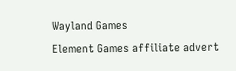Wayland Games
Element Games affiliate advert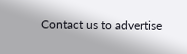Contact us to advertise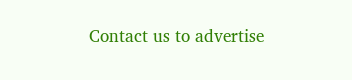Contact us to advertise